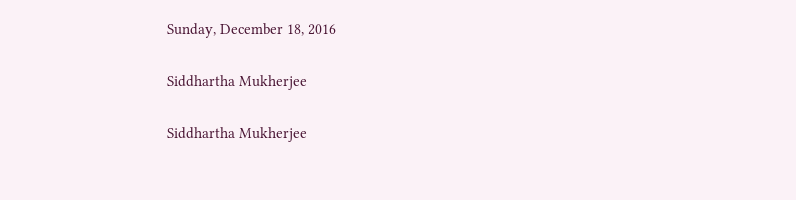Sunday, December 18, 2016

Siddhartha Mukherjee

Siddhartha Mukherjee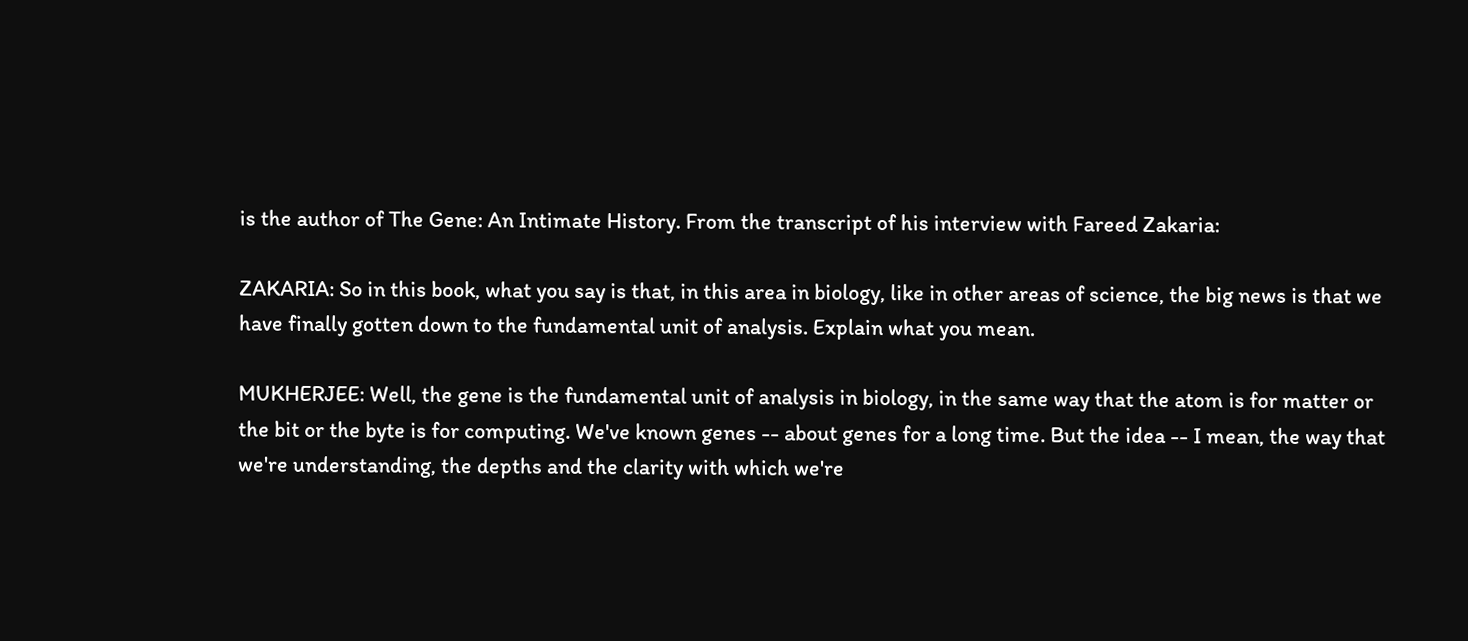is the author of The Gene: An Intimate History. From the transcript of his interview with Fareed Zakaria:

ZAKARIA: So in this book, what you say is that, in this area in biology, like in other areas of science, the big news is that we have finally gotten down to the fundamental unit of analysis. Explain what you mean.

MUKHERJEE: Well, the gene is the fundamental unit of analysis in biology, in the same way that the atom is for matter or the bit or the byte is for computing. We've known genes -- about genes for a long time. But the idea -- I mean, the way that we're understanding, the depths and the clarity with which we're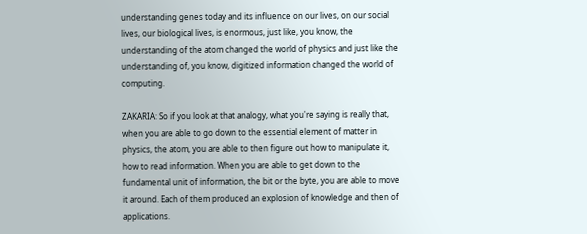understanding genes today and its influence on our lives, on our social lives, our biological lives, is enormous, just like, you know, the understanding of the atom changed the world of physics and just like the understanding of, you know, digitized information changed the world of computing.

ZAKARIA: So if you look at that analogy, what you're saying is really that, when you are able to go down to the essential element of matter in physics, the atom, you are able to then figure out how to manipulate it, how to read information. When you are able to get down to the fundamental unit of information, the bit or the byte, you are able to move it around. Each of them produced an explosion of knowledge and then of applications.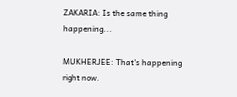ZAKARIA: Is the same thing happening...

MUKHERJEE: That's happening right now.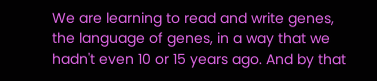We are learning to read and write genes, the language of genes, in a way that we hadn't even 10 or 15 years ago. And by that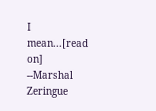I mean...[read on]
--Marshal Zeringue